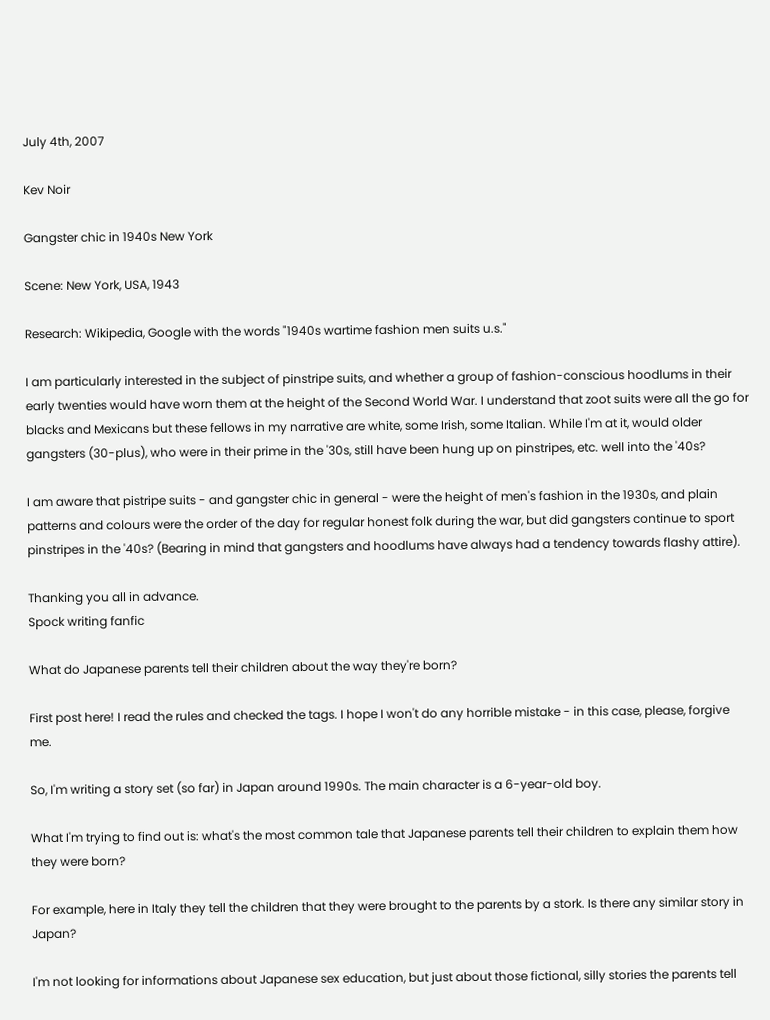July 4th, 2007

Kev Noir

Gangster chic in 1940s New York

Scene: New York, USA, 1943

Research: Wikipedia, Google with the words "1940s wartime fashion men suits u.s."

I am particularly interested in the subject of pinstripe suits, and whether a group of fashion-conscious hoodlums in their early twenties would have worn them at the height of the Second World War. I understand that zoot suits were all the go for blacks and Mexicans but these fellows in my narrative are white, some Irish, some Italian. While I'm at it, would older gangsters (30-plus), who were in their prime in the '30s, still have been hung up on pinstripes, etc. well into the '40s?

I am aware that pistripe suits - and gangster chic in general - were the height of men's fashion in the 1930s, and plain patterns and colours were the order of the day for regular honest folk during the war, but did gangsters continue to sport pinstripes in the '40s? (Bearing in mind that gangsters and hoodlums have always had a tendency towards flashy attire).

Thanking you all in advance.
Spock writing fanfic

What do Japanese parents tell their children about the way they're born?

First post here! I read the rules and checked the tags. I hope I won't do any horrible mistake - in this case, please, forgive me.

So, I'm writing a story set (so far) in Japan around 1990s. The main character is a 6-year-old boy.

What I'm trying to find out is: what's the most common tale that Japanese parents tell their children to explain them how they were born?

For example, here in Italy they tell the children that they were brought to the parents by a stork. Is there any similar story in Japan?

I'm not looking for informations about Japanese sex education, but just about those fictional, silly stories the parents tell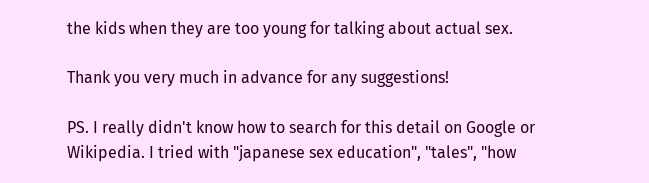the kids when they are too young for talking about actual sex.

Thank you very much in advance for any suggestions!

PS. I really didn't know how to search for this detail on Google or Wikipedia. I tried with "japanese sex education", "tales", "how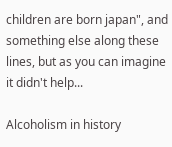children are born japan", and something else along these lines, but as you can imagine it didn't help...

Alcoholism in history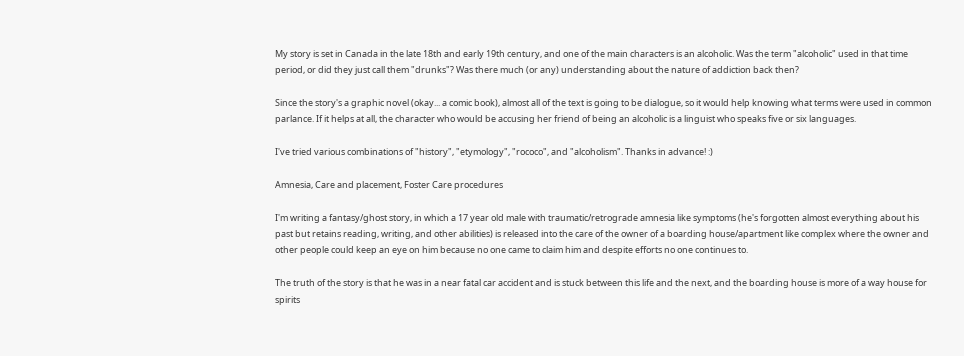My story is set in Canada in the late 18th and early 19th century, and one of the main characters is an alcoholic. Was the term "alcoholic" used in that time period, or did they just call them "drunks"? Was there much (or any) understanding about the nature of addiction back then?

Since the story's a graphic novel (okay... a comic book), almost all of the text is going to be dialogue, so it would help knowing what terms were used in common parlance. If it helps at all, the character who would be accusing her friend of being an alcoholic is a linguist who speaks five or six languages.

I've tried various combinations of "history", "etymology", "rococo", and "alcoholism". Thanks in advance! :)

Amnesia, Care and placement, Foster Care procedures

I'm writing a fantasy/ghost story, in which a 17 year old male with traumatic/retrograde amnesia like symptoms (he's forgotten almost everything about his past but retains reading, writing, and other abilities) is released into the care of the owner of a boarding house/apartment like complex where the owner and other people could keep an eye on him because no one came to claim him and despite efforts no one continues to.

The truth of the story is that he was in a near fatal car accident and is stuck between this life and the next, and the boarding house is more of a way house for spirits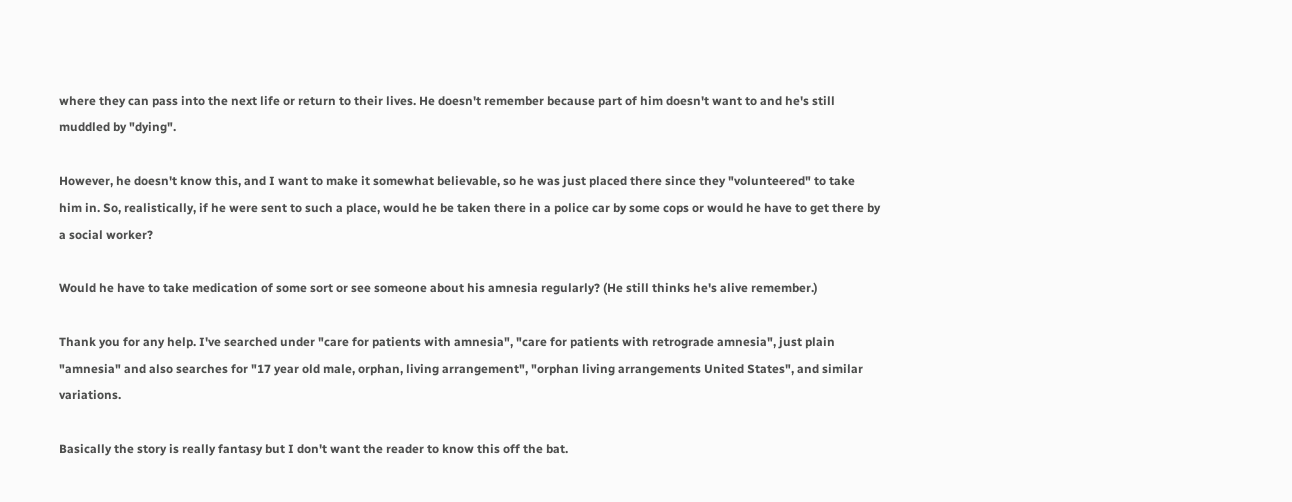where they can pass into the next life or return to their lives. He doesn't remember because part of him doesn't want to and he's still muddled by "dying".

However, he doesn't know this, and I want to make it somewhat believable, so he was just placed there since they "volunteered" to take him in. So, realistically, if he were sent to such a place, would he be taken there in a police car by some cops or would he have to get there by a social worker?

Would he have to take medication of some sort or see someone about his amnesia regularly? (He still thinks he's alive remember.)

Thank you for any help. I've searched under "care for patients with amnesia", "care for patients with retrograde amnesia", just plain "amnesia" and also searches for "17 year old male, orphan, living arrangement", "orphan living arrangements United States", and similar variations.

Basically the story is really fantasy but I don't want the reader to know this off the bat.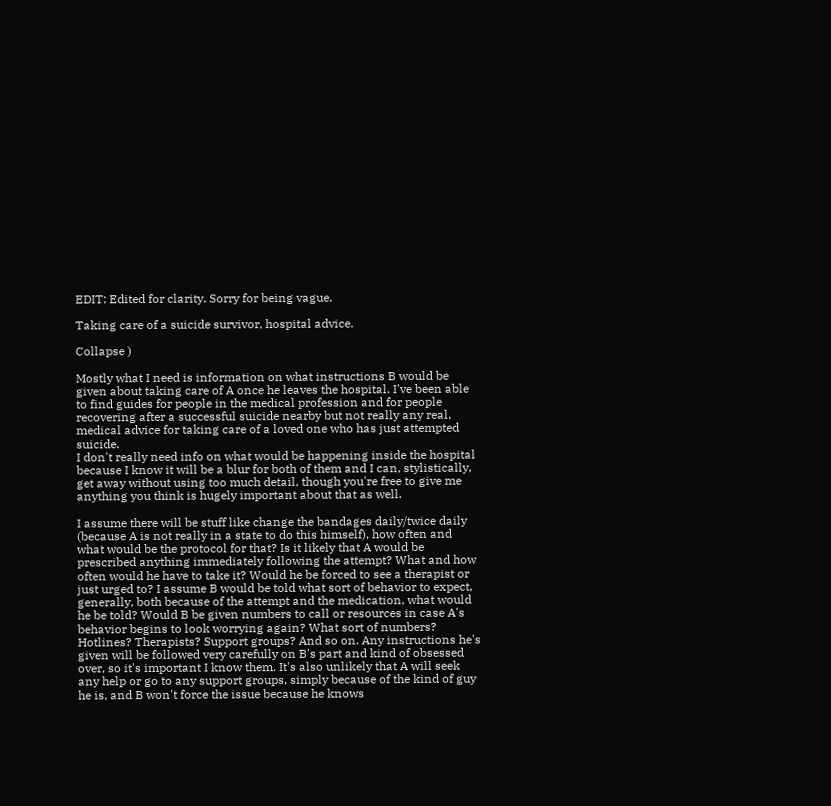EDIT: Edited for clarity. Sorry for being vague.

Taking care of a suicide survivor, hospital advice.

Collapse )

Mostly what I need is information on what instructions B would be given about taking care of A once he leaves the hospital. I've been able to find guides for people in the medical profession and for people recovering after a successful suicide nearby but not really any real, medical advice for taking care of a loved one who has just attempted suicide.
I don't really need info on what would be happening inside the hospital because I know it will be a blur for both of them and I can, stylistically, get away without using too much detail, though you're free to give me anything you think is hugely important about that as well.

I assume there will be stuff like change the bandages daily/twice daily (because A is not really in a state to do this himself), how often and what would be the protocol for that? Is it likely that A would be prescribed anything immediately following the attempt? What and how often would he have to take it? Would he be forced to see a therapist or just urged to? I assume B would be told what sort of behavior to expect, generally, both because of the attempt and the medication, what would he be told? Would B be given numbers to call or resources in case A's behavior begins to look worrying again? What sort of numbers? Hotlines? Therapists? Support groups? And so on. Any instructions he's given will be followed very carefully on B's part and kind of obsessed over, so it's important I know them. It's also unlikely that A will seek any help or go to any support groups, simply because of the kind of guy he is, and B won't force the issue because he knows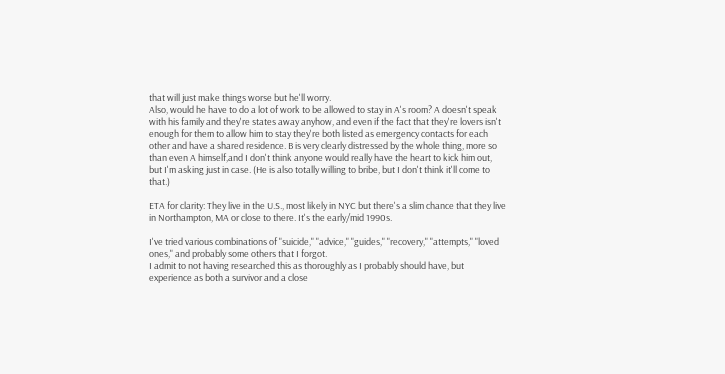that will just make things worse but he'll worry.
Also, would he have to do a lot of work to be allowed to stay in A's room? A doesn't speak with his family and they're states away anyhow, and even if the fact that they're lovers isn't enough for them to allow him to stay they're both listed as emergency contacts for each other and have a shared residence. B is very clearly distressed by the whole thing, more so than even A himself,and I don't think anyone would really have the heart to kick him out, but I'm asking just in case. (He is also totally willing to bribe, but I don't think it'll come to that.)

ETA for clarity: They live in the U.S., most likely in NYC but there's a slim chance that they live in Northampton, MA or close to there. It's the early/mid 1990s.

I've tried various combinations of "suicide," "advice," "guides," "recovery," "attempts," "loved ones," and probably some others that I forgot.
I admit to not having researched this as thoroughly as I probably should have, but experience as both a survivor and a close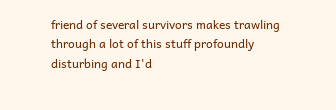friend of several survivors makes trawling through a lot of this stuff profoundly disturbing and I'd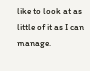like to look at as little of it as I can manage.